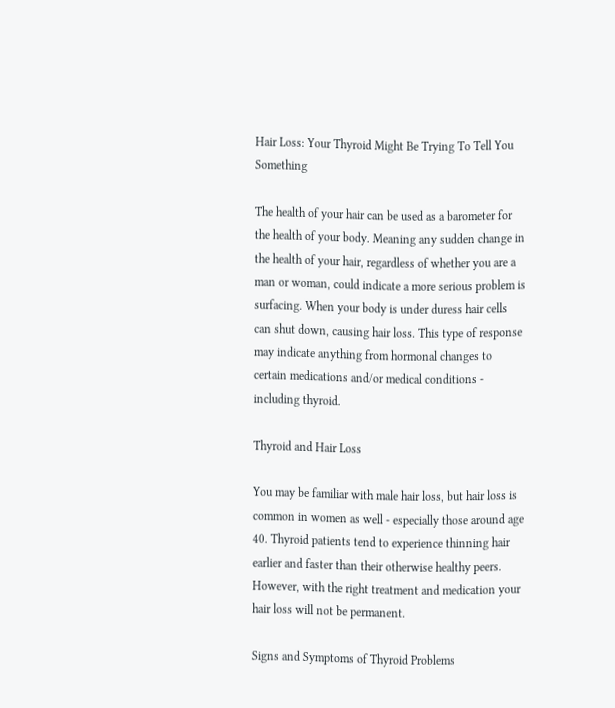Hair Loss: Your Thyroid Might Be Trying To Tell You Something

The health of your hair can be used as a barometer for the health of your body. Meaning any sudden change in the health of your hair, regardless of whether you are a man or woman, could indicate a more serious problem is surfacing. When your body is under duress hair cells can shut down, causing hair loss. This type of response may indicate anything from hormonal changes to certain medications and/or medical conditions - including thyroid.

Thyroid and Hair Loss

You may be familiar with male hair loss, but hair loss is common in women as well - especially those around age 40. Thyroid patients tend to experience thinning hair earlier and faster than their otherwise healthy peers. However, with the right treatment and medication your hair loss will not be permanent.

Signs and Symptoms of Thyroid Problems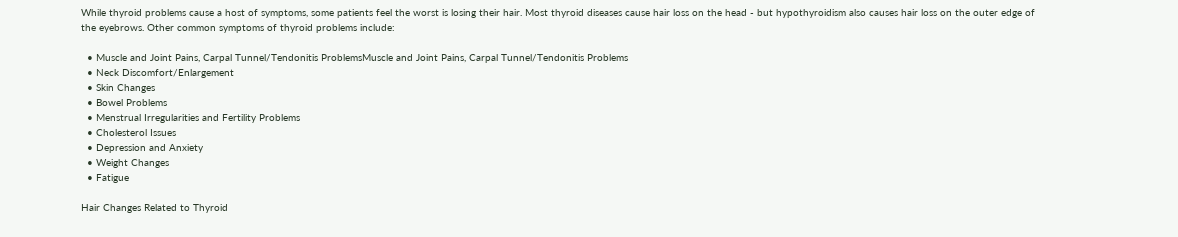While thyroid problems cause a host of symptoms, some patients feel the worst is losing their hair. Most thyroid diseases cause hair loss on the head - but hypothyroidism also causes hair loss on the outer edge of the eyebrows. Other common symptoms of thyroid problems include:

  • Muscle and Joint Pains, Carpal Tunnel/Tendonitis ProblemsMuscle and Joint Pains, Carpal Tunnel/Tendonitis Problems
  • Neck Discomfort/Enlargement
  • Skin Changes
  • Bowel Problems
  • Menstrual Irregularities and Fertility Problems
  • Cholesterol Issues
  • Depression and Anxiety
  • Weight Changes
  • Fatigue

Hair Changes Related to Thyroid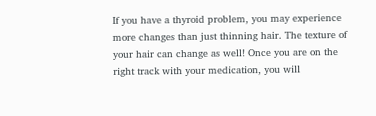If you have a thyroid problem, you may experience more changes than just thinning hair. The texture of your hair can change as well! Once you are on the right track with your medication, you will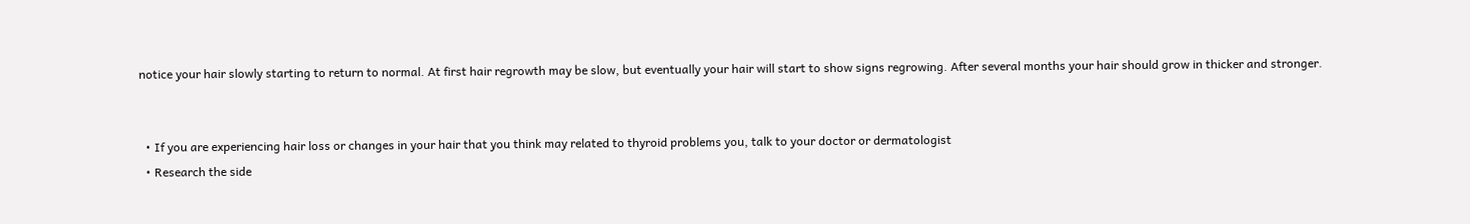notice your hair slowly starting to return to normal. At first hair regrowth may be slow, but eventually your hair will start to show signs regrowing. After several months your hair should grow in thicker and stronger.


  • If you are experiencing hair loss or changes in your hair that you think may related to thyroid problems you, talk to your doctor or dermatologist
  • Research the side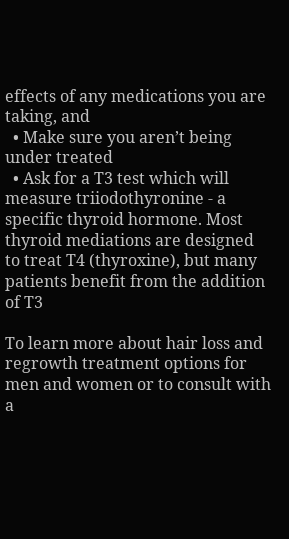effects of any medications you are taking, and
  • Make sure you aren’t being under treated
  • Ask for a T3 test which will measure triiodothyronine - a specific thyroid hormone. Most thyroid mediations are designed to treat T4 (thyroxine), but many patients benefit from the addition of T3

To learn more about hair loss and regrowth treatment options for men and women or to consult with a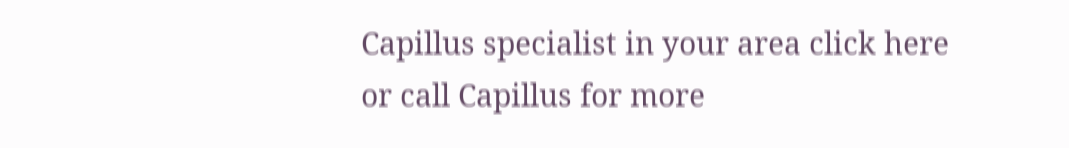Capillus specialist in your area click here or call Capillus for more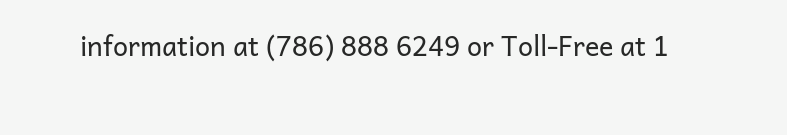information at (786) 888 6249 or Toll-Free at 1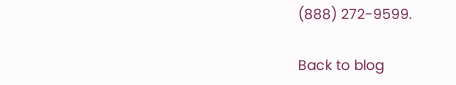(888) 272-9599.

Back to blog